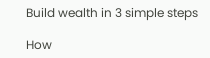Build wealth in 3 simple steps

How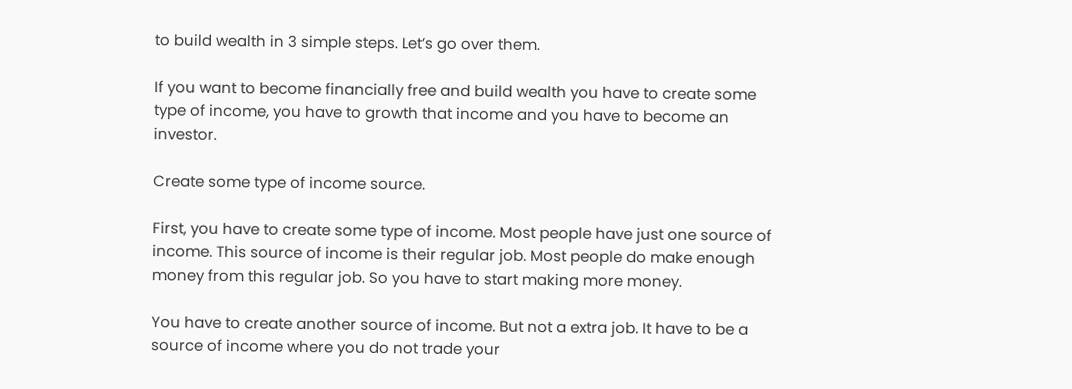to build wealth in 3 simple steps. Let’s go over them.

If you want to become financially free and build wealth you have to create some type of income, you have to growth that income and you have to become an investor.

Create some type of income source.

First, you have to create some type of income. Most people have just one source of income. This source of income is their regular job. Most people do make enough money from this regular job. So you have to start making more money.

You have to create another source of income. But not a extra job. It have to be a source of income where you do not trade your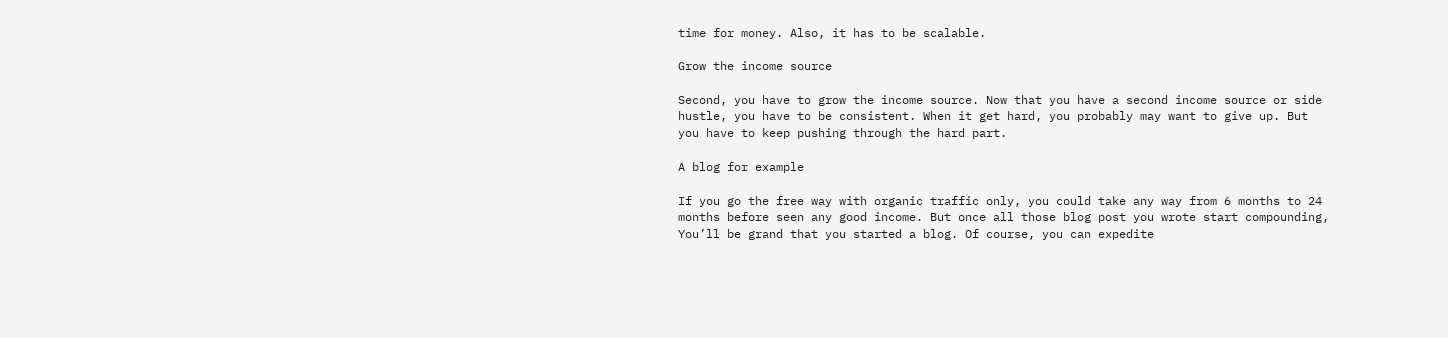time for money. Also, it has to be scalable.

Grow the income source

Second, you have to grow the income source. Now that you have a second income source or side hustle, you have to be consistent. When it get hard, you probably may want to give up. But you have to keep pushing through the hard part.

A blog for example

If you go the free way with organic traffic only, you could take any way from 6 months to 24 months before seen any good income. But once all those blog post you wrote start compounding, You’ll be grand that you started a blog. Of course, you can expedite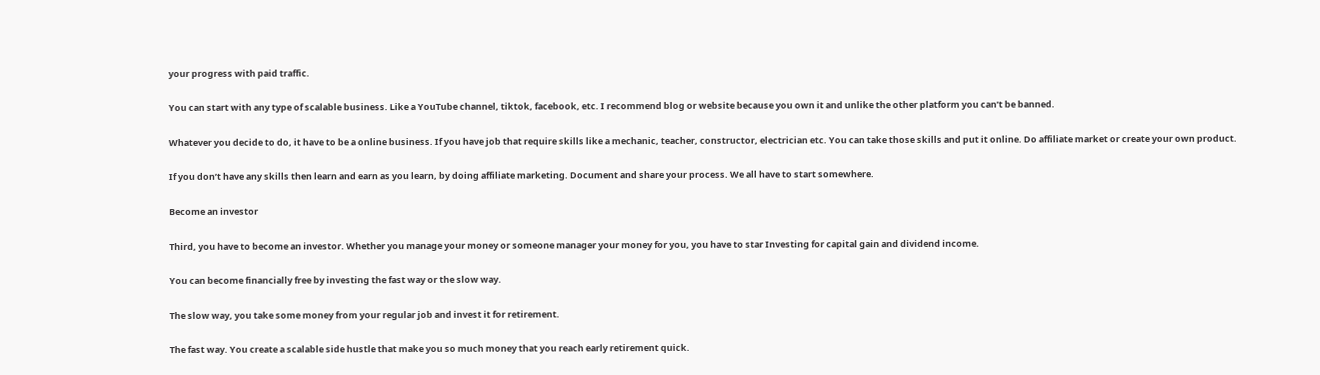your progress with paid traffic.

You can start with any type of scalable business. Like a YouTube channel, tiktok, facebook, etc. I recommend blog or website because you own it and unlike the other platform you can’t be banned.

Whatever you decide to do, it have to be a online business. If you have job that require skills like a mechanic, teacher, constructor, electrician etc. You can take those skills and put it online. Do affiliate market or create your own product.

If you don’t have any skills then learn and earn as you learn, by doing affiliate marketing. Document and share your process. We all have to start somewhere.

Become an investor

Third, you have to become an investor. Whether you manage your money or someone manager your money for you, you have to star Investing for capital gain and dividend income.

You can become financially free by investing the fast way or the slow way.

The slow way, you take some money from your regular job and invest it for retirement.

The fast way. You create a scalable side hustle that make you so much money that you reach early retirement quick.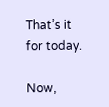That’s it for today.

Now,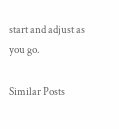start and adjust as you go.

Similar Posts